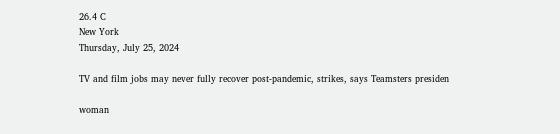26.4 C
New York
Thursday, July 25, 2024

TV and film jobs may never fully recover post-pandemic, strikes, says Teamsters presiden

woman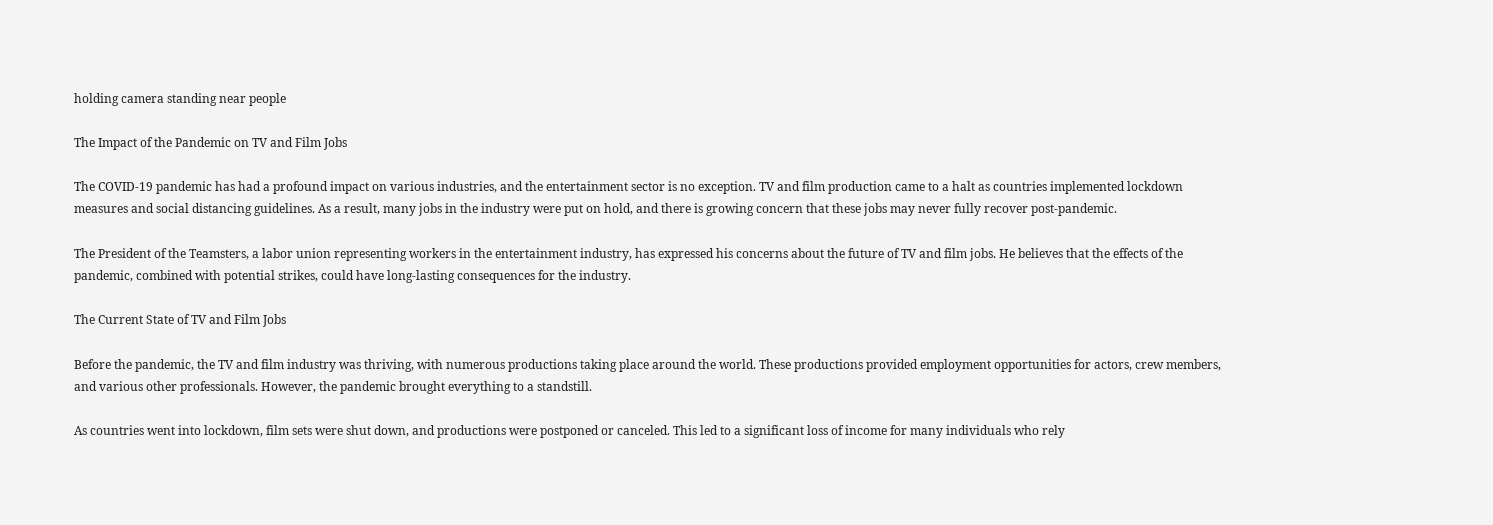holding camera standing near people

The Impact of the Pandemic on TV and Film Jobs

The COVID-19 pandemic has had a profound impact on various industries, and the entertainment sector is no exception. TV and film production came to a halt as countries implemented lockdown measures and social distancing guidelines. As a result, many jobs in the industry were put on hold, and there is growing concern that these jobs may never fully recover post-pandemic.

The President of the Teamsters, a labor union representing workers in the entertainment industry, has expressed his concerns about the future of TV and film jobs. He believes that the effects of the pandemic, combined with potential strikes, could have long-lasting consequences for the industry.

The Current State of TV and Film Jobs

Before the pandemic, the TV and film industry was thriving, with numerous productions taking place around the world. These productions provided employment opportunities for actors, crew members, and various other professionals. However, the pandemic brought everything to a standstill.

As countries went into lockdown, film sets were shut down, and productions were postponed or canceled. This led to a significant loss of income for many individuals who rely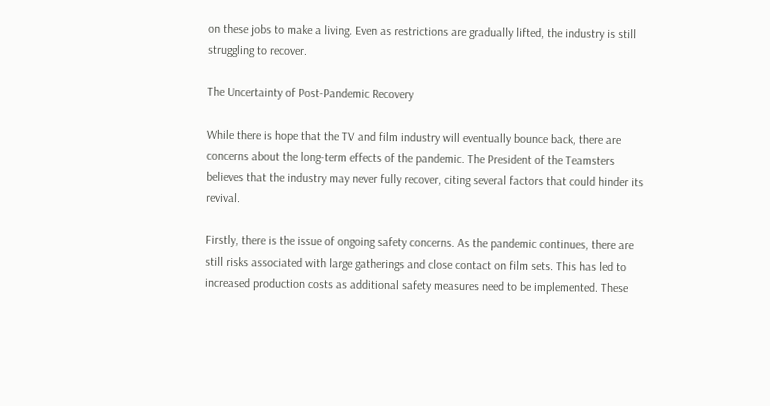on these jobs to make a living. Even as restrictions are gradually lifted, the industry is still struggling to recover.

The Uncertainty of Post-Pandemic Recovery

While there is hope that the TV and film industry will eventually bounce back, there are concerns about the long-term effects of the pandemic. The President of the Teamsters believes that the industry may never fully recover, citing several factors that could hinder its revival.

Firstly, there is the issue of ongoing safety concerns. As the pandemic continues, there are still risks associated with large gatherings and close contact on film sets. This has led to increased production costs as additional safety measures need to be implemented. These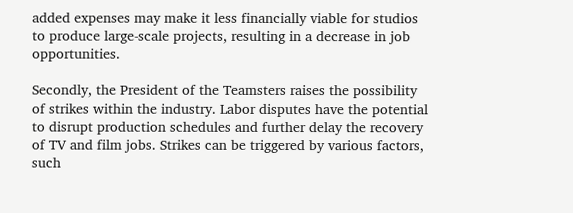added expenses may make it less financially viable for studios to produce large-scale projects, resulting in a decrease in job opportunities.

Secondly, the President of the Teamsters raises the possibility of strikes within the industry. Labor disputes have the potential to disrupt production schedules and further delay the recovery of TV and film jobs. Strikes can be triggered by various factors, such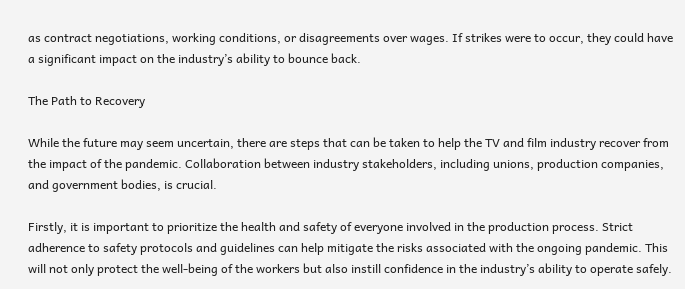as contract negotiations, working conditions, or disagreements over wages. If strikes were to occur, they could have a significant impact on the industry’s ability to bounce back.

The Path to Recovery

While the future may seem uncertain, there are steps that can be taken to help the TV and film industry recover from the impact of the pandemic. Collaboration between industry stakeholders, including unions, production companies, and government bodies, is crucial.

Firstly, it is important to prioritize the health and safety of everyone involved in the production process. Strict adherence to safety protocols and guidelines can help mitigate the risks associated with the ongoing pandemic. This will not only protect the well-being of the workers but also instill confidence in the industry’s ability to operate safely.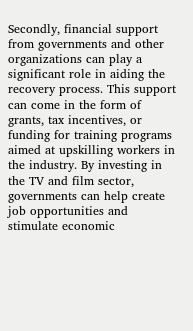Secondly, financial support from governments and other organizations can play a significant role in aiding the recovery process. This support can come in the form of grants, tax incentives, or funding for training programs aimed at upskilling workers in the industry. By investing in the TV and film sector, governments can help create job opportunities and stimulate economic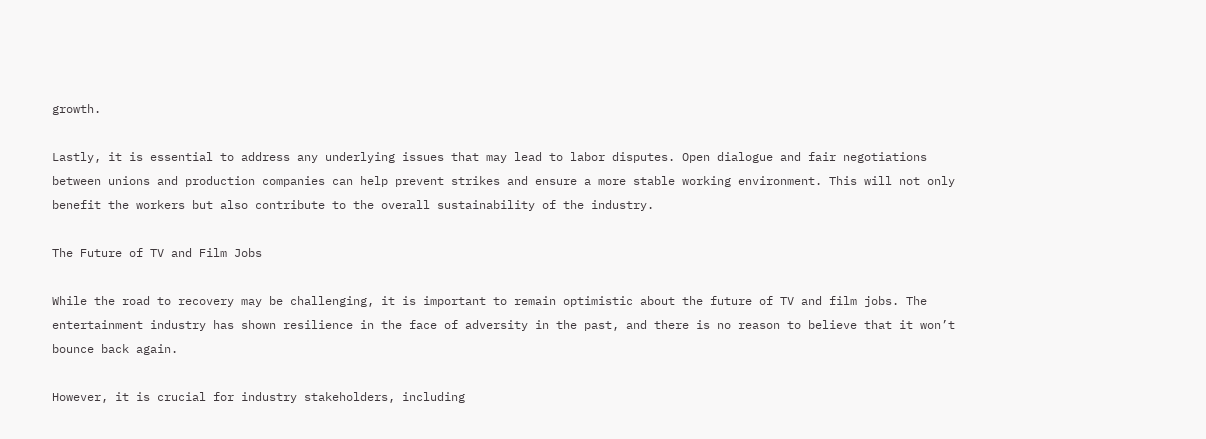growth.

Lastly, it is essential to address any underlying issues that may lead to labor disputes. Open dialogue and fair negotiations between unions and production companies can help prevent strikes and ensure a more stable working environment. This will not only benefit the workers but also contribute to the overall sustainability of the industry.

The Future of TV and Film Jobs

While the road to recovery may be challenging, it is important to remain optimistic about the future of TV and film jobs. The entertainment industry has shown resilience in the face of adversity in the past, and there is no reason to believe that it won’t bounce back again.

However, it is crucial for industry stakeholders, including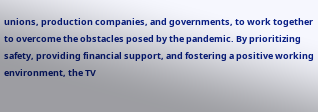unions, production companies, and governments, to work together to overcome the obstacles posed by the pandemic. By prioritizing safety, providing financial support, and fostering a positive working environment, the TV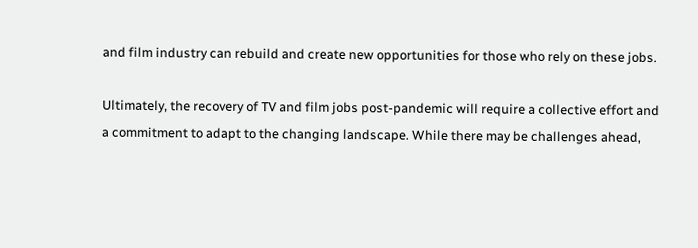and film industry can rebuild and create new opportunities for those who rely on these jobs.

Ultimately, the recovery of TV and film jobs post-pandemic will require a collective effort and a commitment to adapt to the changing landscape. While there may be challenges ahead,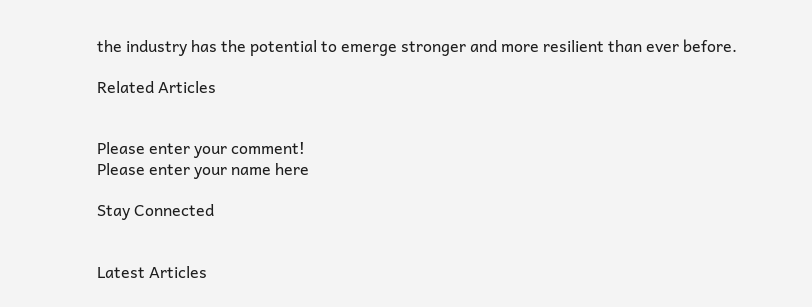the industry has the potential to emerge stronger and more resilient than ever before.

Related Articles


Please enter your comment!
Please enter your name here

Stay Connected


Latest Articles